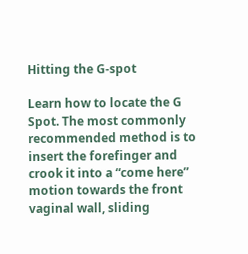Hitting the G-spot

Learn how to locate the G Spot. The most commonly recommended method is to insert the forefinger and crook it into a “come here” motion towards the front vaginal wall, sliding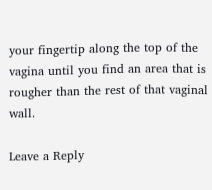your fingertip along the top of the vagina until you find an area that is rougher than the rest of that vaginal wall.

Leave a Reply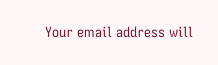Your email address will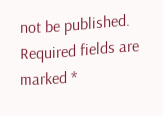not be published. Required fields are marked *